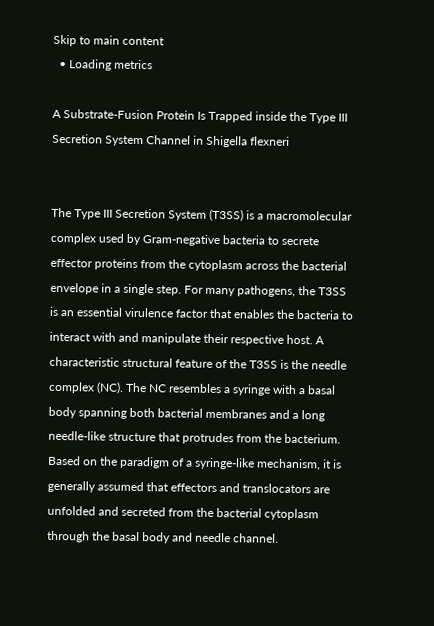Skip to main content
  • Loading metrics

A Substrate-Fusion Protein Is Trapped inside the Type III Secretion System Channel in Shigella flexneri


The Type III Secretion System (T3SS) is a macromolecular complex used by Gram-negative bacteria to secrete effector proteins from the cytoplasm across the bacterial envelope in a single step. For many pathogens, the T3SS is an essential virulence factor that enables the bacteria to interact with and manipulate their respective host. A characteristic structural feature of the T3SS is the needle complex (NC). The NC resembles a syringe with a basal body spanning both bacterial membranes and a long needle-like structure that protrudes from the bacterium. Based on the paradigm of a syringe-like mechanism, it is generally assumed that effectors and translocators are unfolded and secreted from the bacterial cytoplasm through the basal body and needle channel.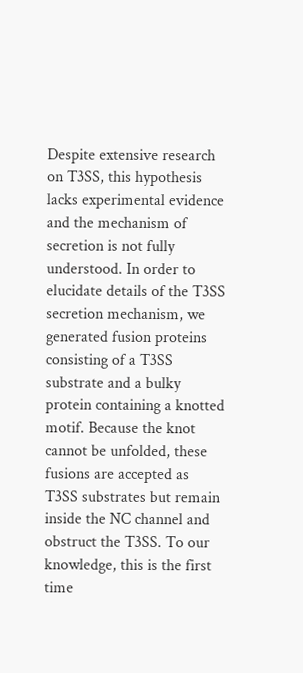Despite extensive research on T3SS, this hypothesis lacks experimental evidence and the mechanism of secretion is not fully understood. In order to elucidate details of the T3SS secretion mechanism, we generated fusion proteins consisting of a T3SS substrate and a bulky protein containing a knotted motif. Because the knot cannot be unfolded, these fusions are accepted as T3SS substrates but remain inside the NC channel and obstruct the T3SS. To our knowledge, this is the first time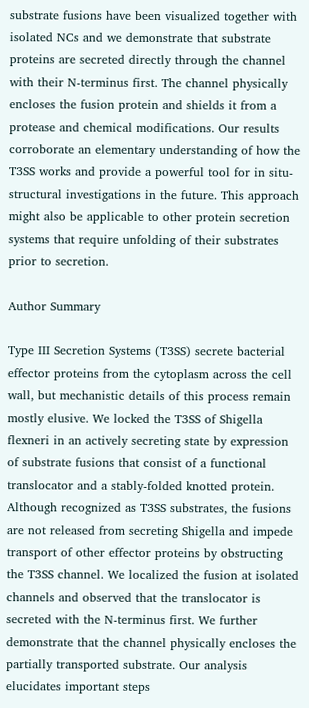substrate fusions have been visualized together with isolated NCs and we demonstrate that substrate proteins are secreted directly through the channel with their N-terminus first. The channel physically encloses the fusion protein and shields it from a protease and chemical modifications. Our results corroborate an elementary understanding of how the T3SS works and provide a powerful tool for in situ-structural investigations in the future. This approach might also be applicable to other protein secretion systems that require unfolding of their substrates prior to secretion.

Author Summary

Type III Secretion Systems (T3SS) secrete bacterial effector proteins from the cytoplasm across the cell wall, but mechanistic details of this process remain mostly elusive. We locked the T3SS of Shigella flexneri in an actively secreting state by expression of substrate fusions that consist of a functional translocator and a stably-folded knotted protein. Although recognized as T3SS substrates, the fusions are not released from secreting Shigella and impede transport of other effector proteins by obstructing the T3SS channel. We localized the fusion at isolated channels and observed that the translocator is secreted with the N-terminus first. We further demonstrate that the channel physically encloses the partially transported substrate. Our analysis elucidates important steps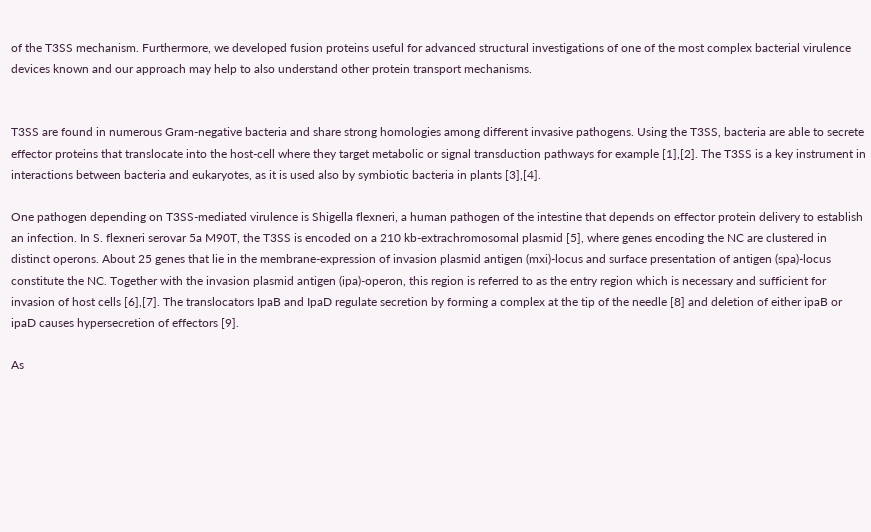of the T3SS mechanism. Furthermore, we developed fusion proteins useful for advanced structural investigations of one of the most complex bacterial virulence devices known and our approach may help to also understand other protein transport mechanisms.


T3SS are found in numerous Gram-negative bacteria and share strong homologies among different invasive pathogens. Using the T3SS, bacteria are able to secrete effector proteins that translocate into the host-cell where they target metabolic or signal transduction pathways for example [1],[2]. The T3SS is a key instrument in interactions between bacteria and eukaryotes, as it is used also by symbiotic bacteria in plants [3],[4].

One pathogen depending on T3SS-mediated virulence is Shigella flexneri, a human pathogen of the intestine that depends on effector protein delivery to establish an infection. In S. flexneri serovar 5a M90T, the T3SS is encoded on a 210 kb-extrachromosomal plasmid [5], where genes encoding the NC are clustered in distinct operons. About 25 genes that lie in the membrane-expression of invasion plasmid antigen (mxi)-locus and surface presentation of antigen (spa)-locus constitute the NC. Together with the invasion plasmid antigen (ipa)-operon, this region is referred to as the entry region which is necessary and sufficient for invasion of host cells [6],[7]. The translocators IpaB and IpaD regulate secretion by forming a complex at the tip of the needle [8] and deletion of either ipaB or ipaD causes hypersecretion of effectors [9].

As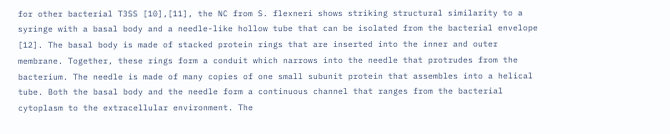for other bacterial T3SS [10],[11], the NC from S. flexneri shows striking structural similarity to a syringe with a basal body and a needle-like hollow tube that can be isolated from the bacterial envelope [12]. The basal body is made of stacked protein rings that are inserted into the inner and outer membrane. Together, these rings form a conduit which narrows into the needle that protrudes from the bacterium. The needle is made of many copies of one small subunit protein that assembles into a helical tube. Both the basal body and the needle form a continuous channel that ranges from the bacterial cytoplasm to the extracellular environment. The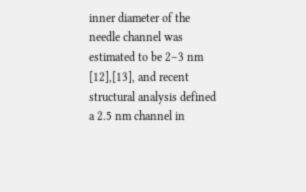inner diameter of the needle channel was estimated to be 2–3 nm [12],[13], and recent structural analysis defined a 2.5 nm channel in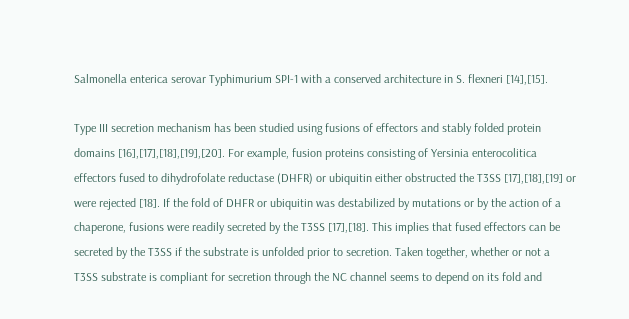Salmonella enterica serovar Typhimurium SPI-1 with a conserved architecture in S. flexneri [14],[15].

Type III secretion mechanism has been studied using fusions of effectors and stably folded protein domains [16],[17],[18],[19],[20]. For example, fusion proteins consisting of Yersinia enterocolitica effectors fused to dihydrofolate reductase (DHFR) or ubiquitin either obstructed the T3SS [17],[18],[19] or were rejected [18]. If the fold of DHFR or ubiquitin was destabilized by mutations or by the action of a chaperone, fusions were readily secreted by the T3SS [17],[18]. This implies that fused effectors can be secreted by the T3SS if the substrate is unfolded prior to secretion. Taken together, whether or not a T3SS substrate is compliant for secretion through the NC channel seems to depend on its fold and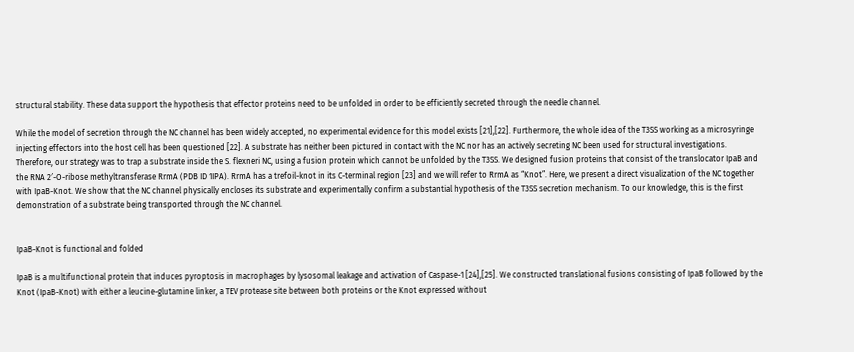structural stability. These data support the hypothesis that effector proteins need to be unfolded in order to be efficiently secreted through the needle channel.

While the model of secretion through the NC channel has been widely accepted, no experimental evidence for this model exists [21],[22]. Furthermore, the whole idea of the T3SS working as a microsyringe injecting effectors into the host cell has been questioned [22]. A substrate has neither been pictured in contact with the NC nor has an actively secreting NC been used for structural investigations. Therefore, our strategy was to trap a substrate inside the S. flexneri NC, using a fusion protein which cannot be unfolded by the T3SS. We designed fusion proteins that consist of the translocator IpaB and the RNA 2′-O-ribose methyltransferase RrmA (PDB ID 1IPA). RrmA has a trefoil-knot in its C-terminal region [23] and we will refer to RrmA as “Knot”. Here, we present a direct visualization of the NC together with IpaB-Knot. We show that the NC channel physically encloses its substrate and experimentally confirm a substantial hypothesis of the T3SS secretion mechanism. To our knowledge, this is the first demonstration of a substrate being transported through the NC channel.


IpaB-Knot is functional and folded

IpaB is a multifunctional protein that induces pyroptosis in macrophages by lysosomal leakage and activation of Caspase-1 [24],[25]. We constructed translational fusions consisting of IpaB followed by the Knot (IpaB-Knot) with either a leucine-glutamine linker, a TEV protease site between both proteins or the Knot expressed without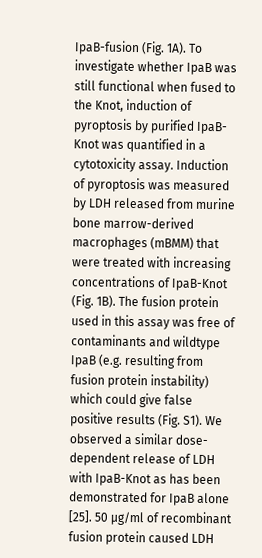IpaB-fusion (Fig. 1A). To investigate whether IpaB was still functional when fused to the Knot, induction of pyroptosis by purified IpaB-Knot was quantified in a cytotoxicity assay. Induction of pyroptosis was measured by LDH released from murine bone marrow-derived macrophages (mBMM) that were treated with increasing concentrations of IpaB-Knot (Fig. 1B). The fusion protein used in this assay was free of contaminants and wildtype IpaB (e.g. resulting from fusion protein instability) which could give false positive results (Fig. S1). We observed a similar dose-dependent release of LDH with IpaB-Knot as has been demonstrated for IpaB alone [25]. 50 µg/ml of recombinant fusion protein caused LDH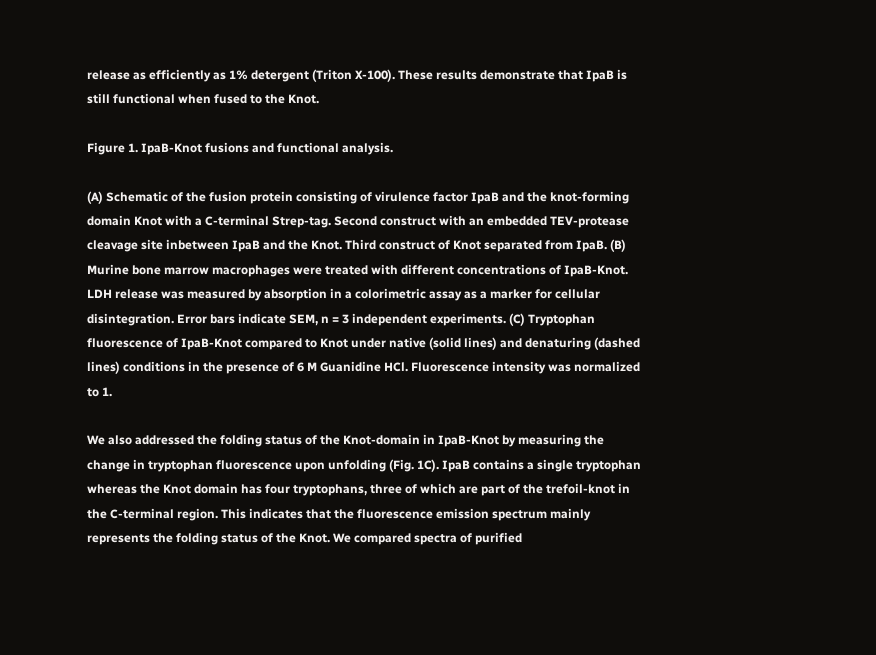release as efficiently as 1% detergent (Triton X-100). These results demonstrate that IpaB is still functional when fused to the Knot.

Figure 1. IpaB-Knot fusions and functional analysis.

(A) Schematic of the fusion protein consisting of virulence factor IpaB and the knot-forming domain Knot with a C-terminal Strep-tag. Second construct with an embedded TEV-protease cleavage site inbetween IpaB and the Knot. Third construct of Knot separated from IpaB. (B) Murine bone marrow macrophages were treated with different concentrations of IpaB-Knot. LDH release was measured by absorption in a colorimetric assay as a marker for cellular disintegration. Error bars indicate SEM, n = 3 independent experiments. (C) Tryptophan fluorescence of IpaB-Knot compared to Knot under native (solid lines) and denaturing (dashed lines) conditions in the presence of 6 M Guanidine HCl. Fluorescence intensity was normalized to 1.

We also addressed the folding status of the Knot-domain in IpaB-Knot by measuring the change in tryptophan fluorescence upon unfolding (Fig. 1C). IpaB contains a single tryptophan whereas the Knot domain has four tryptophans, three of which are part of the trefoil-knot in the C-terminal region. This indicates that the fluorescence emission spectrum mainly represents the folding status of the Knot. We compared spectra of purified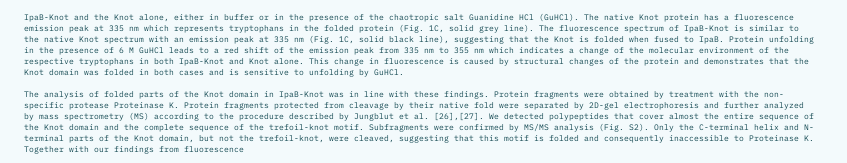IpaB-Knot and the Knot alone, either in buffer or in the presence of the chaotropic salt Guanidine HCl (GuHCl). The native Knot protein has a fluorescence emission peak at 335 nm which represents tryptophans in the folded protein (Fig. 1C, solid grey line). The fluorescence spectrum of IpaB-Knot is similar to the native Knot spectrum with an emission peak at 335 nm (Fig. 1C, solid black line), suggesting that the Knot is folded when fused to IpaB. Protein unfolding in the presence of 6 M GuHCl leads to a red shift of the emission peak from 335 nm to 355 nm which indicates a change of the molecular environment of the respective tryptophans in both IpaB-Knot and Knot alone. This change in fluorescence is caused by structural changes of the protein and demonstrates that the Knot domain was folded in both cases and is sensitive to unfolding by GuHCl.

The analysis of folded parts of the Knot domain in IpaB-Knot was in line with these findings. Protein fragments were obtained by treatment with the non-specific protease Proteinase K. Protein fragments protected from cleavage by their native fold were separated by 2D-gel electrophoresis and further analyzed by mass spectrometry (MS) according to the procedure described by Jungblut et al. [26],[27]. We detected polypeptides that cover almost the entire sequence of the Knot domain and the complete sequence of the trefoil-knot motif. Subfragments were confirmed by MS/MS analysis (Fig. S2). Only the C-terminal helix and N-terminal parts of the Knot domain, but not the trefoil-knot, were cleaved, suggesting that this motif is folded and consequently inaccessible to Proteinase K. Together with our findings from fluorescence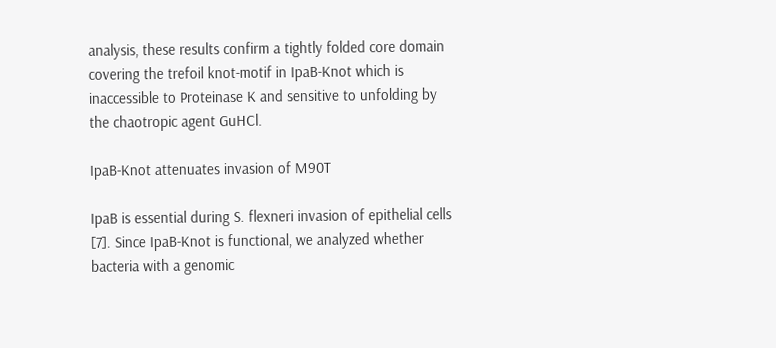analysis, these results confirm a tightly folded core domain covering the trefoil knot-motif in IpaB-Knot which is inaccessible to Proteinase K and sensitive to unfolding by the chaotropic agent GuHCl.

IpaB-Knot attenuates invasion of M90T

IpaB is essential during S. flexneri invasion of epithelial cells [7]. Since IpaB-Knot is functional, we analyzed whether bacteria with a genomic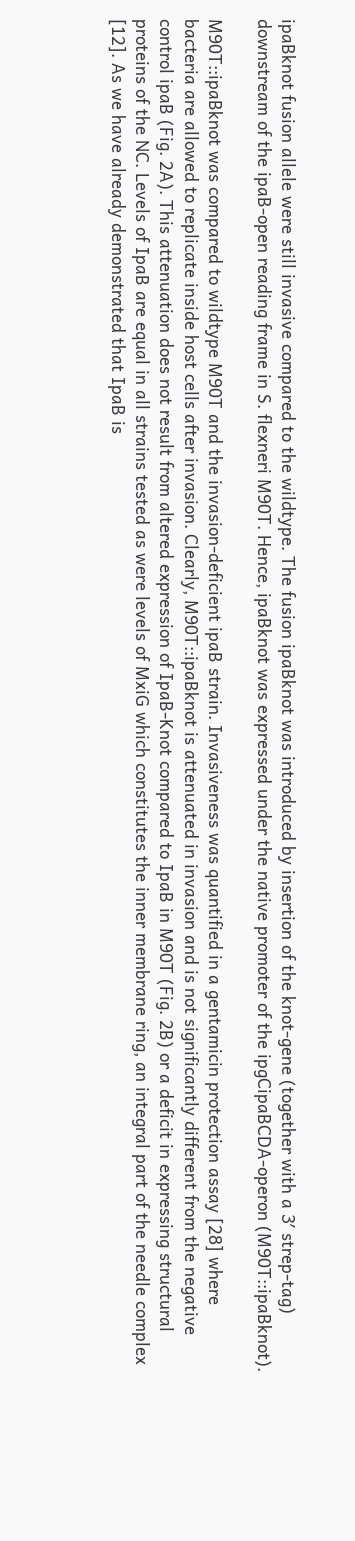ipaBknot fusion allele were still invasive compared to the wildtype. The fusion ipaBknot was introduced by insertion of the knot-gene (together with a 3′ strep-tag) downstream of the ipaB-open reading frame in S. flexneri M90T. Hence, ipaBknot was expressed under the native promoter of the ipgCipaBCDA-operon (M90T::ipaBknot).

M90T::ipaBknot was compared to wildtype M90T and the invasion-deficient ipaB strain. Invasiveness was quantified in a gentamicin protection assay [28] where bacteria are allowed to replicate inside host cells after invasion. Clearly, M90T::ipaBknot is attenuated in invasion and is not significantly different from the negative control ipaB (Fig. 2A). This attenuation does not result from altered expression of IpaB-Knot compared to IpaB in M90T (Fig. 2B) or a deficit in expressing structural proteins of the NC. Levels of IpaB are equal in all strains tested as were levels of MxiG which constitutes the inner membrane ring, an integral part of the needle complex [12]. As we have already demonstrated that IpaB is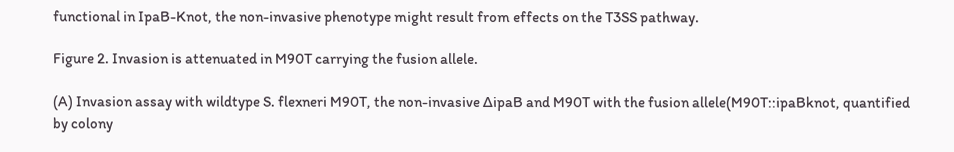functional in IpaB-Knot, the non-invasive phenotype might result from effects on the T3SS pathway.

Figure 2. Invasion is attenuated in M90T carrying the fusion allele.

(A) Invasion assay with wildtype S. flexneri M90T, the non-invasive ΔipaB and M90T with the fusion allele(M90T::ipaBknot, quantified by colony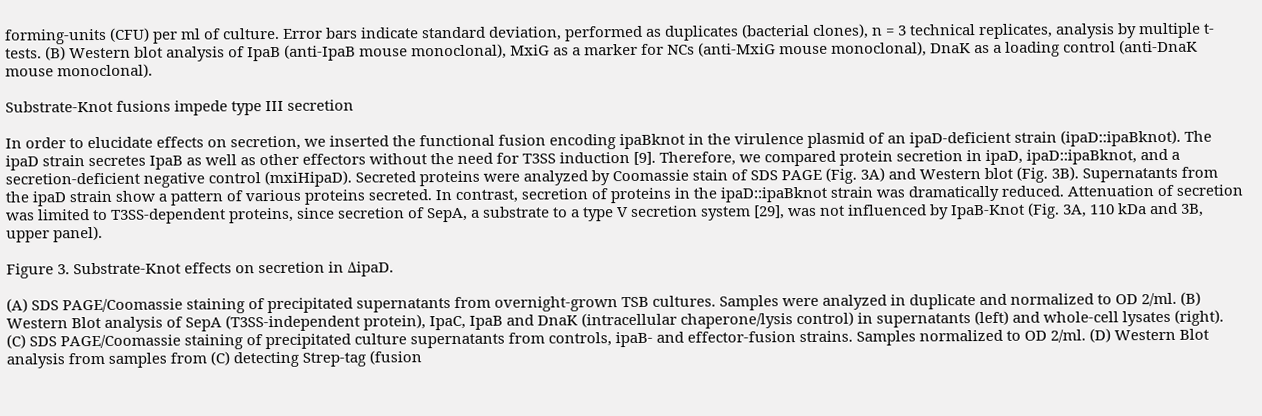forming-units (CFU) per ml of culture. Error bars indicate standard deviation, performed as duplicates (bacterial clones), n = 3 technical replicates, analysis by multiple t-tests. (B) Western blot analysis of IpaB (anti-IpaB mouse monoclonal), MxiG as a marker for NCs (anti-MxiG mouse monoclonal), DnaK as a loading control (anti-DnaK mouse monoclonal).

Substrate-Knot fusions impede type III secretion

In order to elucidate effects on secretion, we inserted the functional fusion encoding ipaBknot in the virulence plasmid of an ipaD-deficient strain (ipaD::ipaBknot). The ipaD strain secretes IpaB as well as other effectors without the need for T3SS induction [9]. Therefore, we compared protein secretion in ipaD, ipaD::ipaBknot, and a secretion-deficient negative control (mxiHipaD). Secreted proteins were analyzed by Coomassie stain of SDS PAGE (Fig. 3A) and Western blot (Fig. 3B). Supernatants from the ipaD strain show a pattern of various proteins secreted. In contrast, secretion of proteins in the ipaD::ipaBknot strain was dramatically reduced. Attenuation of secretion was limited to T3SS-dependent proteins, since secretion of SepA, a substrate to a type V secretion system [29], was not influenced by IpaB-Knot (Fig. 3A, 110 kDa and 3B, upper panel).

Figure 3. Substrate-Knot effects on secretion in ΔipaD.

(A) SDS PAGE/Coomassie staining of precipitated supernatants from overnight-grown TSB cultures. Samples were analyzed in duplicate and normalized to OD 2/ml. (B) Western Blot analysis of SepA (T3SS-independent protein), IpaC, IpaB and DnaK (intracellular chaperone/lysis control) in supernatants (left) and whole-cell lysates (right). (C) SDS PAGE/Coomassie staining of precipitated culture supernatants from controls, ipaB- and effector-fusion strains. Samples normalized to OD 2/ml. (D) Western Blot analysis from samples from (C) detecting Strep-tag (fusion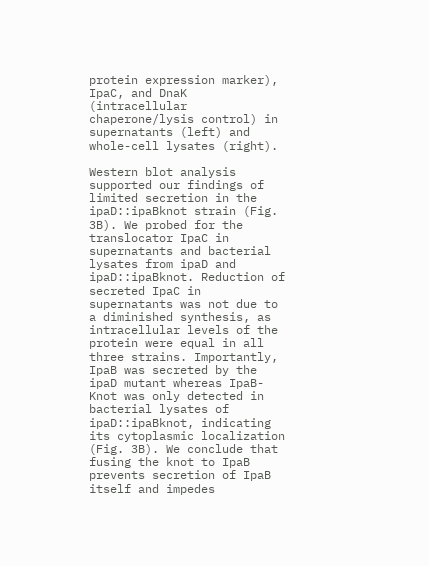protein expression marker), IpaC, and DnaK (intracellular chaperone/lysis control) in supernatants (left) and whole-cell lysates (right).

Western blot analysis supported our findings of limited secretion in the ipaD::ipaBknot strain (Fig. 3B). We probed for the translocator IpaC in supernatants and bacterial lysates from ipaD and ipaD::ipaBknot. Reduction of secreted IpaC in supernatants was not due to a diminished synthesis, as intracellular levels of the protein were equal in all three strains. Importantly, IpaB was secreted by the ipaD mutant whereas IpaB-Knot was only detected in bacterial lysates of ipaD::ipaBknot, indicating its cytoplasmic localization (Fig. 3B). We conclude that fusing the knot to IpaB prevents secretion of IpaB itself and impedes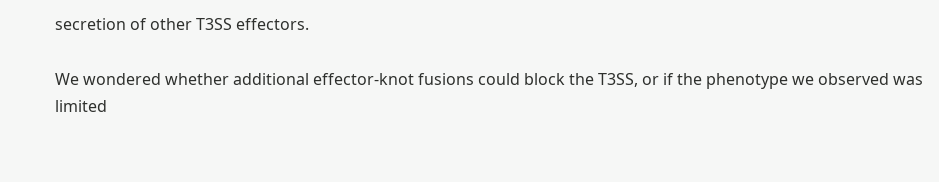secretion of other T3SS effectors.

We wondered whether additional effector-knot fusions could block the T3SS, or if the phenotype we observed was limited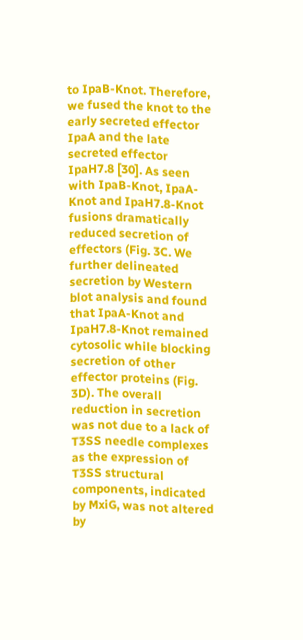to IpaB-Knot. Therefore, we fused the knot to the early secreted effector IpaA and the late secreted effector IpaH7.8 [30]. As seen with IpaB-Knot, IpaA-Knot and IpaH7.8-Knot fusions dramatically reduced secretion of effectors (Fig. 3C. We further delineated secretion by Western blot analysis and found that IpaA-Knot and IpaH7.8-Knot remained cytosolic while blocking secretion of other effector proteins (Fig. 3D). The overall reduction in secretion was not due to a lack of T3SS needle complexes as the expression of T3SS structural components, indicated by MxiG, was not altered by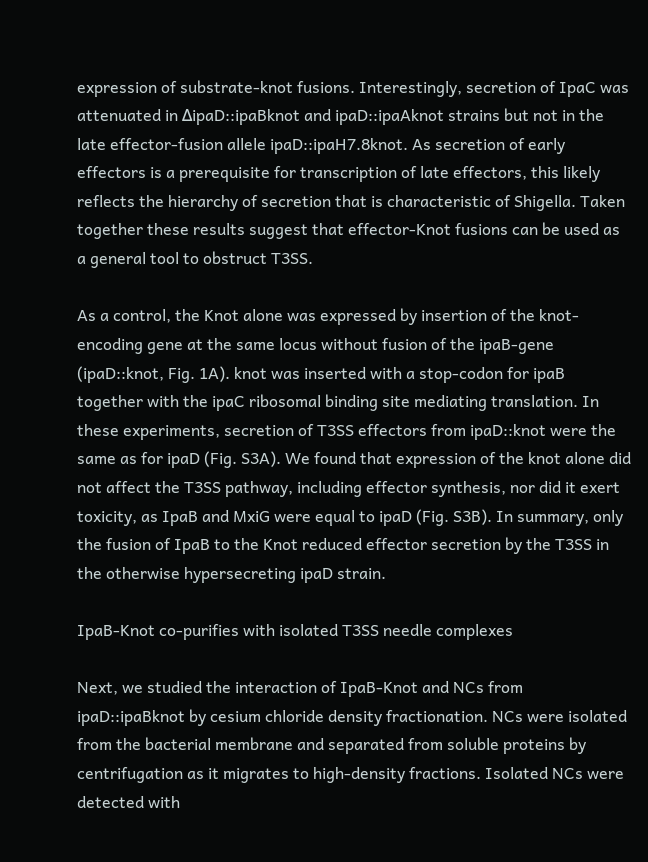expression of substrate-knot fusions. Interestingly, secretion of IpaC was attenuated in ΔipaD::ipaBknot and ipaD::ipaAknot strains but not in the late effector-fusion allele ipaD::ipaH7.8knot. As secretion of early effectors is a prerequisite for transcription of late effectors, this likely reflects the hierarchy of secretion that is characteristic of Shigella. Taken together these results suggest that effector-Knot fusions can be used as a general tool to obstruct T3SS.

As a control, the Knot alone was expressed by insertion of the knot-encoding gene at the same locus without fusion of the ipaB-gene (ipaD::knot, Fig. 1A). knot was inserted with a stop-codon for ipaB together with the ipaC ribosomal binding site mediating translation. In these experiments, secretion of T3SS effectors from ipaD::knot were the same as for ipaD (Fig. S3A). We found that expression of the knot alone did not affect the T3SS pathway, including effector synthesis, nor did it exert toxicity, as IpaB and MxiG were equal to ipaD (Fig. S3B). In summary, only the fusion of IpaB to the Knot reduced effector secretion by the T3SS in the otherwise hypersecreting ipaD strain.

IpaB-Knot co-purifies with isolated T3SS needle complexes

Next, we studied the interaction of IpaB-Knot and NCs from ipaD::ipaBknot by cesium chloride density fractionation. NCs were isolated from the bacterial membrane and separated from soluble proteins by centrifugation as it migrates to high-density fractions. Isolated NCs were detected with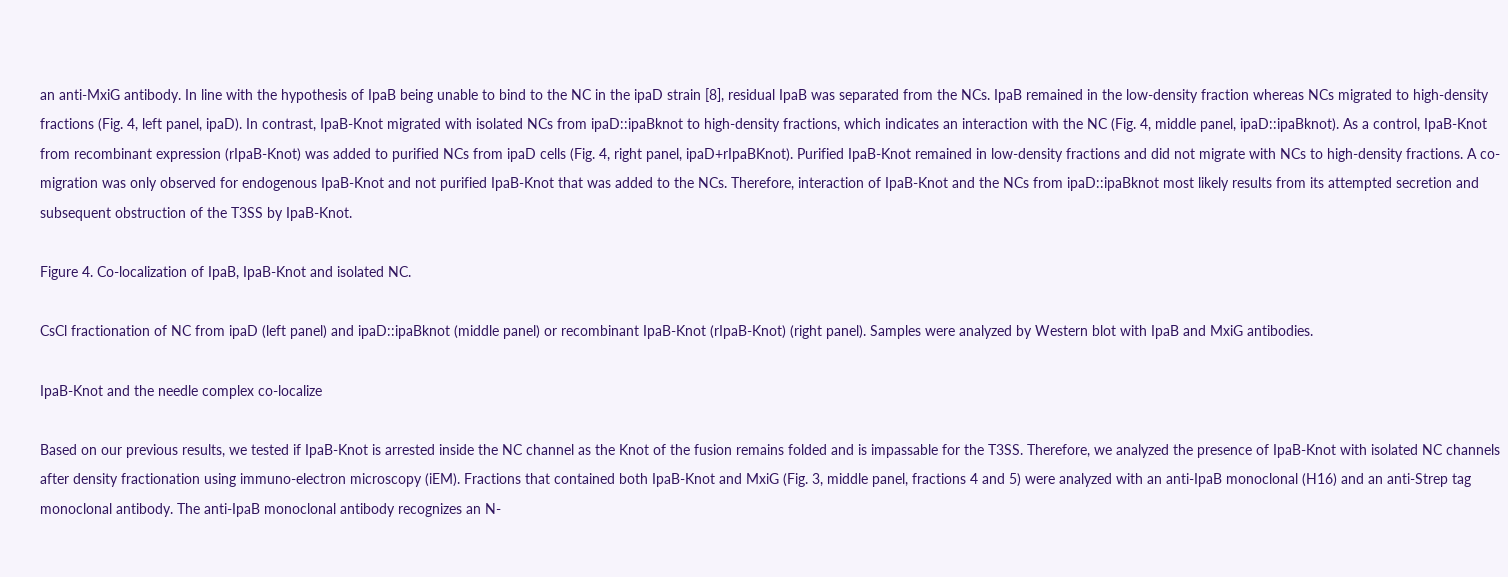an anti-MxiG antibody. In line with the hypothesis of IpaB being unable to bind to the NC in the ipaD strain [8], residual IpaB was separated from the NCs. IpaB remained in the low-density fraction whereas NCs migrated to high-density fractions (Fig. 4, left panel, ipaD). In contrast, IpaB-Knot migrated with isolated NCs from ipaD::ipaBknot to high-density fractions, which indicates an interaction with the NC (Fig. 4, middle panel, ipaD::ipaBknot). As a control, IpaB-Knot from recombinant expression (rIpaB-Knot) was added to purified NCs from ipaD cells (Fig. 4, right panel, ipaD+rIpaBKnot). Purified IpaB-Knot remained in low-density fractions and did not migrate with NCs to high-density fractions. A co-migration was only observed for endogenous IpaB-Knot and not purified IpaB-Knot that was added to the NCs. Therefore, interaction of IpaB-Knot and the NCs from ipaD::ipaBknot most likely results from its attempted secretion and subsequent obstruction of the T3SS by IpaB-Knot.

Figure 4. Co-localization of IpaB, IpaB-Knot and isolated NC.

CsCl fractionation of NC from ipaD (left panel) and ipaD::ipaBknot (middle panel) or recombinant IpaB-Knot (rIpaB-Knot) (right panel). Samples were analyzed by Western blot with IpaB and MxiG antibodies.

IpaB-Knot and the needle complex co-localize

Based on our previous results, we tested if IpaB-Knot is arrested inside the NC channel as the Knot of the fusion remains folded and is impassable for the T3SS. Therefore, we analyzed the presence of IpaB-Knot with isolated NC channels after density fractionation using immuno-electron microscopy (iEM). Fractions that contained both IpaB-Knot and MxiG (Fig. 3, middle panel, fractions 4 and 5) were analyzed with an anti-IpaB monoclonal (H16) and an anti-Strep tag monoclonal antibody. The anti-IpaB monoclonal antibody recognizes an N-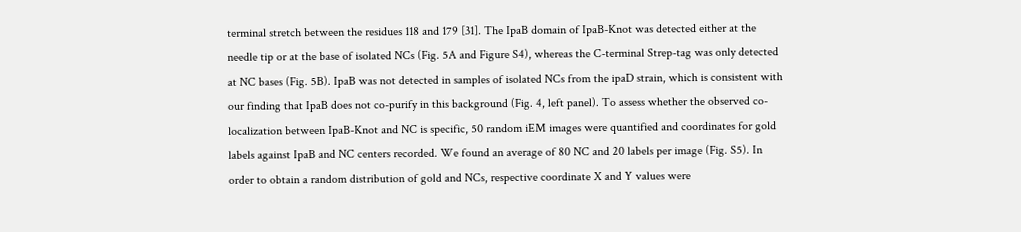terminal stretch between the residues 118 and 179 [31]. The IpaB domain of IpaB-Knot was detected either at the needle tip or at the base of isolated NCs (Fig. 5A and Figure S4), whereas the C-terminal Strep-tag was only detected at NC bases (Fig. 5B). IpaB was not detected in samples of isolated NCs from the ipaD strain, which is consistent with our finding that IpaB does not co-purify in this background (Fig. 4, left panel). To assess whether the observed co-localization between IpaB-Knot and NC is specific, 50 random iEM images were quantified and coordinates for gold labels against IpaB and NC centers recorded. We found an average of 80 NC and 20 labels per image (Fig. S5). In order to obtain a random distribution of gold and NCs, respective coordinate X and Y values were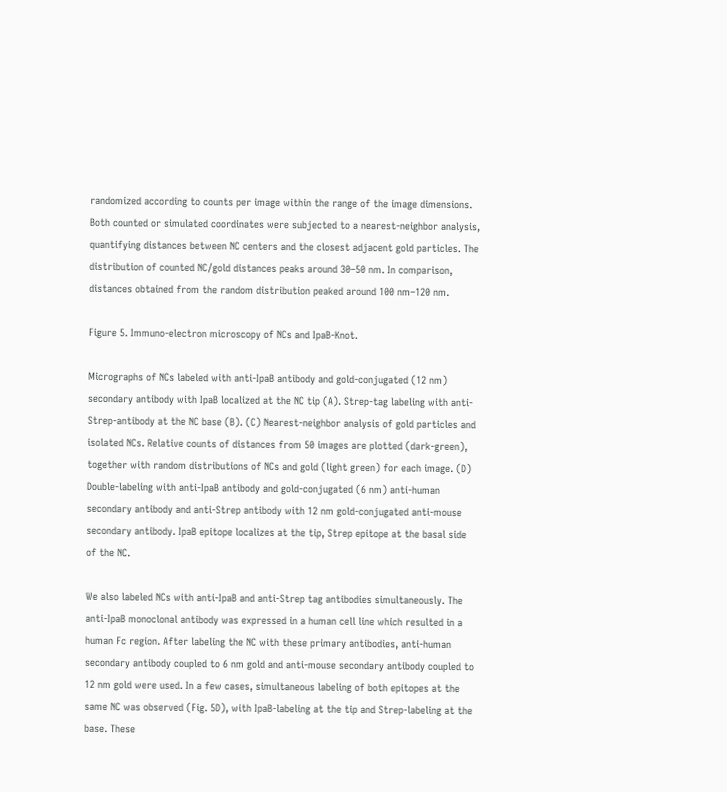randomized according to counts per image within the range of the image dimensions. Both counted or simulated coordinates were subjected to a nearest-neighbor analysis, quantifying distances between NC centers and the closest adjacent gold particles. The distribution of counted NC/gold distances peaks around 30–50 nm. In comparison, distances obtained from the random distribution peaked around 100 nm–120 nm.

Figure 5. Immuno-electron microscopy of NCs and IpaB-Knot.

Micrographs of NCs labeled with anti-IpaB antibody and gold-conjugated (12 nm) secondary antibody with IpaB localized at the NC tip (A). Strep-tag labeling with anti-Strep-antibody at the NC base (B). (C) Nearest-neighbor analysis of gold particles and isolated NCs. Relative counts of distances from 50 images are plotted (dark-green), together with random distributions of NCs and gold (light green) for each image. (D) Double-labeling with anti-IpaB antibody and gold-conjugated (6 nm) anti-human secondary antibody and anti-Strep antibody with 12 nm gold-conjugated anti-mouse secondary antibody. IpaB epitope localizes at the tip, Strep epitope at the basal side of the NC.

We also labeled NCs with anti-IpaB and anti-Strep tag antibodies simultaneously. The anti-IpaB monoclonal antibody was expressed in a human cell line which resulted in a human Fc region. After labeling the NC with these primary antibodies, anti-human secondary antibody coupled to 6 nm gold and anti-mouse secondary antibody coupled to 12 nm gold were used. In a few cases, simultaneous labeling of both epitopes at the same NC was observed (Fig. 5D), with IpaB-labeling at the tip and Strep-labeling at the base. These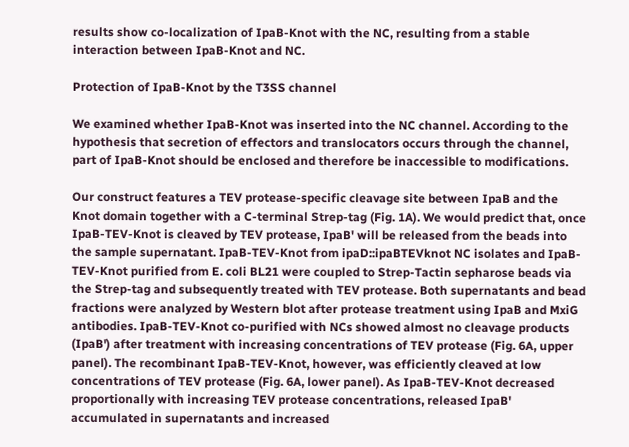results show co-localization of IpaB-Knot with the NC, resulting from a stable interaction between IpaB-Knot and NC.

Protection of IpaB-Knot by the T3SS channel

We examined whether IpaB-Knot was inserted into the NC channel. According to the hypothesis that secretion of effectors and translocators occurs through the channel, part of IpaB-Knot should be enclosed and therefore be inaccessible to modifications.

Our construct features a TEV protease-specific cleavage site between IpaB and the Knot domain together with a C-terminal Strep-tag (Fig. 1A). We would predict that, once IpaB-TEV-Knot is cleaved by TEV protease, IpaB' will be released from the beads into the sample supernatant. IpaB-TEV-Knot from ipaD::ipaBTEVknot NC isolates and IpaB-TEV-Knot purified from E. coli BL21 were coupled to Strep-Tactin sepharose beads via the Strep-tag and subsequently treated with TEV protease. Both supernatants and bead fractions were analyzed by Western blot after protease treatment using IpaB and MxiG antibodies. IpaB-TEV-Knot co-purified with NCs showed almost no cleavage products (IpaB') after treatment with increasing concentrations of TEV protease (Fig. 6A, upper panel). The recombinant IpaB-TEV-Knot, however, was efficiently cleaved at low concentrations of TEV protease (Fig. 6A, lower panel). As IpaB-TEV-Knot decreased proportionally with increasing TEV protease concentrations, released IpaB' accumulated in supernatants and increased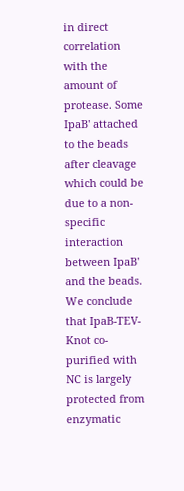in direct correlation with the amount of protease. Some IpaB' attached to the beads after cleavage which could be due to a non-specific interaction between IpaB' and the beads. We conclude that IpaB-TEV-Knot co-purified with NC is largely protected from enzymatic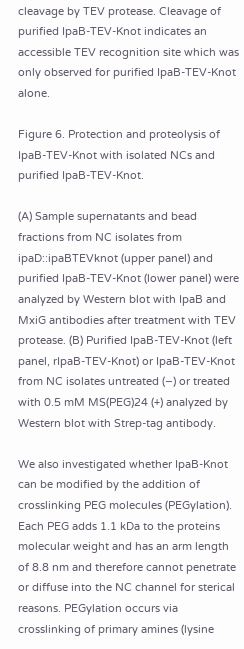cleavage by TEV protease. Cleavage of purified IpaB-TEV-Knot indicates an accessible TEV recognition site which was only observed for purified IpaB-TEV-Knot alone.

Figure 6. Protection and proteolysis of IpaB-TEV-Knot with isolated NCs and purified IpaB-TEV-Knot.

(A) Sample supernatants and bead fractions from NC isolates from ipaD::ipaBTEVknot (upper panel) and purified IpaB-TEV-Knot (lower panel) were analyzed by Western blot with IpaB and MxiG antibodies after treatment with TEV protease. (B) Purified IpaB-TEV-Knot (left panel, rIpaB-TEV-Knot) or IpaB-TEV-Knot from NC isolates untreated (−) or treated with 0.5 mM MS(PEG)24 (+) analyzed by Western blot with Strep-tag antibody.

We also investigated whether IpaB-Knot can be modified by the addition of crosslinking PEG molecules (PEGylation). Each PEG adds 1.1 kDa to the proteins molecular weight and has an arm length of 8.8 nm and therefore cannot penetrate or diffuse into the NC channel for sterical reasons. PEGylation occurs via crosslinking of primary amines (lysine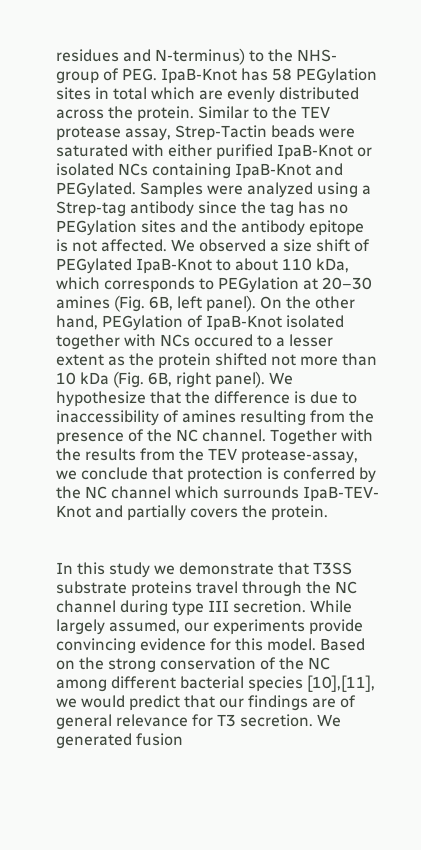residues and N-terminus) to the NHS-group of PEG. IpaB-Knot has 58 PEGylation sites in total which are evenly distributed across the protein. Similar to the TEV protease assay, Strep-Tactin beads were saturated with either purified IpaB-Knot or isolated NCs containing IpaB-Knot and PEGylated. Samples were analyzed using a Strep-tag antibody since the tag has no PEGylation sites and the antibody epitope is not affected. We observed a size shift of PEGylated IpaB-Knot to about 110 kDa, which corresponds to PEGylation at 20–30 amines (Fig. 6B, left panel). On the other hand, PEGylation of IpaB-Knot isolated together with NCs occured to a lesser extent as the protein shifted not more than 10 kDa (Fig. 6B, right panel). We hypothesize that the difference is due to inaccessibility of amines resulting from the presence of the NC channel. Together with the results from the TEV protease-assay, we conclude that protection is conferred by the NC channel which surrounds IpaB-TEV-Knot and partially covers the protein.


In this study we demonstrate that T3SS substrate proteins travel through the NC channel during type III secretion. While largely assumed, our experiments provide convincing evidence for this model. Based on the strong conservation of the NC among different bacterial species [10],[11], we would predict that our findings are of general relevance for T3 secretion. We generated fusion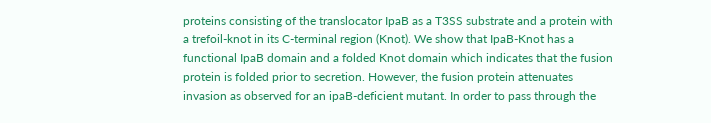proteins consisting of the translocator IpaB as a T3SS substrate and a protein with a trefoil-knot in its C-terminal region (Knot). We show that IpaB-Knot has a functional IpaB domain and a folded Knot domain which indicates that the fusion protein is folded prior to secretion. However, the fusion protein attenuates invasion as observed for an ipaB-deficient mutant. In order to pass through the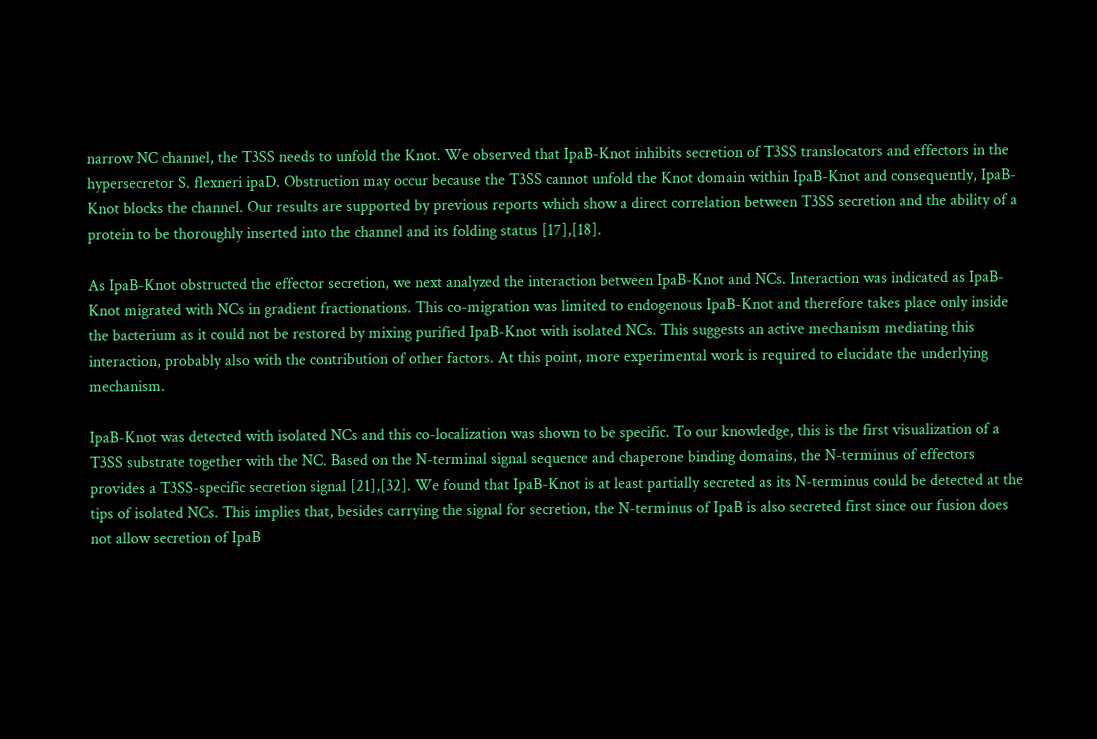narrow NC channel, the T3SS needs to unfold the Knot. We observed that IpaB-Knot inhibits secretion of T3SS translocators and effectors in the hypersecretor S. flexneri ipaD. Obstruction may occur because the T3SS cannot unfold the Knot domain within IpaB-Knot and consequently, IpaB-Knot blocks the channel. Our results are supported by previous reports which show a direct correlation between T3SS secretion and the ability of a protein to be thoroughly inserted into the channel and its folding status [17],[18].

As IpaB-Knot obstructed the effector secretion, we next analyzed the interaction between IpaB-Knot and NCs. Interaction was indicated as IpaB-Knot migrated with NCs in gradient fractionations. This co-migration was limited to endogenous IpaB-Knot and therefore takes place only inside the bacterium as it could not be restored by mixing purified IpaB-Knot with isolated NCs. This suggests an active mechanism mediating this interaction, probably also with the contribution of other factors. At this point, more experimental work is required to elucidate the underlying mechanism.

IpaB-Knot was detected with isolated NCs and this co-localization was shown to be specific. To our knowledge, this is the first visualization of a T3SS substrate together with the NC. Based on the N-terminal signal sequence and chaperone binding domains, the N-terminus of effectors provides a T3SS-specific secretion signal [21],[32]. We found that IpaB-Knot is at least partially secreted as its N-terminus could be detected at the tips of isolated NCs. This implies that, besides carrying the signal for secretion, the N-terminus of IpaB is also secreted first since our fusion does not allow secretion of IpaB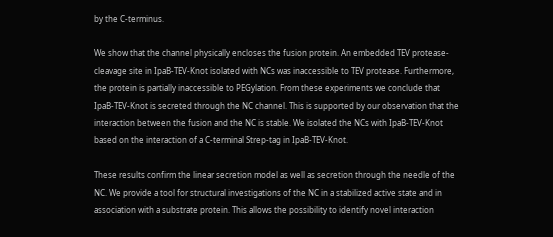by the C-terminus.

We show that the channel physically encloses the fusion protein. An embedded TEV protease-cleavage site in IpaB-TEV-Knot isolated with NCs was inaccessible to TEV protease. Furthermore, the protein is partially inaccessible to PEGylation. From these experiments we conclude that IpaB-TEV-Knot is secreted through the NC channel. This is supported by our observation that the interaction between the fusion and the NC is stable. We isolated the NCs with IpaB-TEV-Knot based on the interaction of a C-terminal Strep-tag in IpaB-TEV-Knot.

These results confirm the linear secretion model as well as secretion through the needle of the NC. We provide a tool for structural investigations of the NC in a stabilized active state and in association with a substrate protein. This allows the possibility to identify novel interaction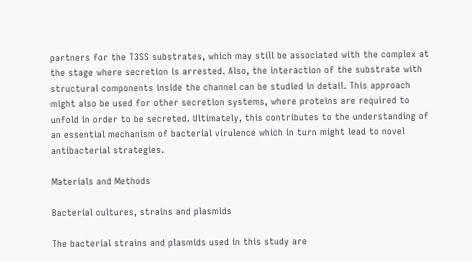partners for the T3SS substrates, which may still be associated with the complex at the stage where secretion is arrested. Also, the interaction of the substrate with structural components inside the channel can be studied in detail. This approach might also be used for other secretion systems, where proteins are required to unfold in order to be secreted. Ultimately, this contributes to the understanding of an essential mechanism of bacterial virulence which in turn might lead to novel antibacterial strategies.

Materials and Methods

Bacterial cultures, strains and plasmids

The bacterial strains and plasmids used in this study are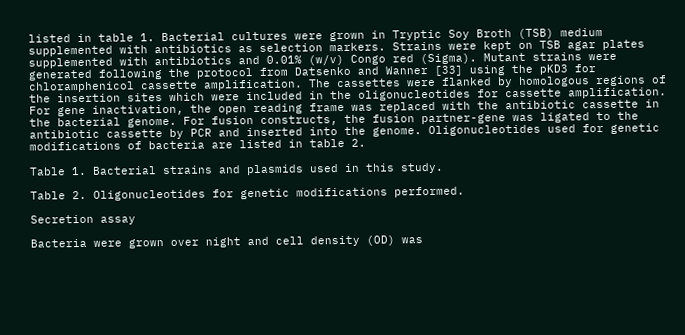listed in table 1. Bacterial cultures were grown in Tryptic Soy Broth (TSB) medium supplemented with antibiotics as selection markers. Strains were kept on TSB agar plates supplemented with antibiotics and 0.01% (w/v) Congo red (Sigma). Mutant strains were generated following the protocol from Datsenko and Wanner [33] using the pKD3 for chloramphenicol cassette amplification. The cassettes were flanked by homologous regions of the insertion sites which were included in the oligonucleotides for cassette amplification. For gene inactivation, the open reading frame was replaced with the antibiotic cassette in the bacterial genome. For fusion constructs, the fusion partner-gene was ligated to the antibiotic cassette by PCR and inserted into the genome. Oligonucleotides used for genetic modifications of bacteria are listed in table 2.

Table 1. Bacterial strains and plasmids used in this study.

Table 2. Oligonucleotides for genetic modifications performed.

Secretion assay

Bacteria were grown over night and cell density (OD) was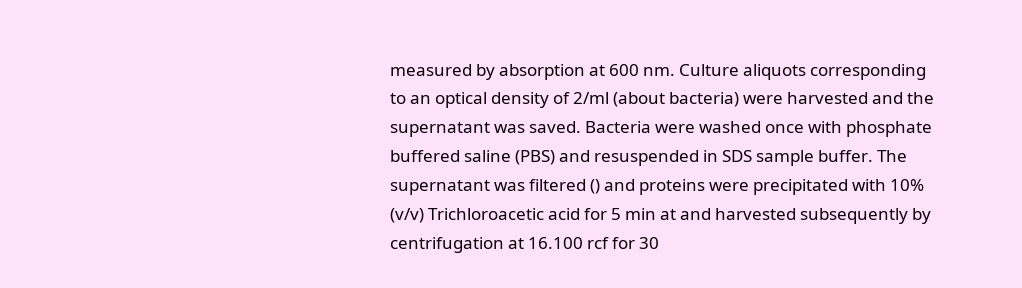measured by absorption at 600 nm. Culture aliquots corresponding to an optical density of 2/ml (about bacteria) were harvested and the supernatant was saved. Bacteria were washed once with phosphate buffered saline (PBS) and resuspended in SDS sample buffer. The supernatant was filtered () and proteins were precipitated with 10% (v/v) Trichloroacetic acid for 5 min at and harvested subsequently by centrifugation at 16.100 rcf for 30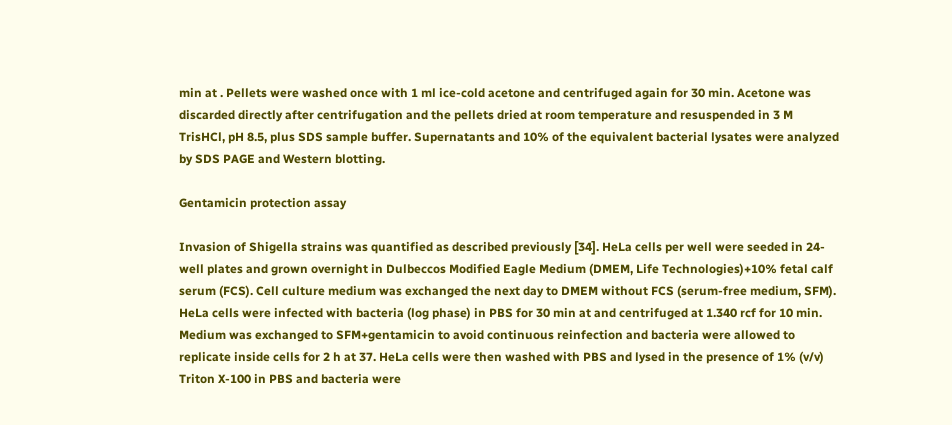min at . Pellets were washed once with 1 ml ice-cold acetone and centrifuged again for 30 min. Acetone was discarded directly after centrifugation and the pellets dried at room temperature and resuspended in 3 M TrisHCl, pH 8.5, plus SDS sample buffer. Supernatants and 10% of the equivalent bacterial lysates were analyzed by SDS PAGE and Western blotting.

Gentamicin protection assay

Invasion of Shigella strains was quantified as described previously [34]. HeLa cells per well were seeded in 24-well plates and grown overnight in Dulbeccos Modified Eagle Medium (DMEM, Life Technologies)+10% fetal calf serum (FCS). Cell culture medium was exchanged the next day to DMEM without FCS (serum-free medium, SFM). HeLa cells were infected with bacteria (log phase) in PBS for 30 min at and centrifuged at 1.340 rcf for 10 min. Medium was exchanged to SFM+gentamicin to avoid continuous reinfection and bacteria were allowed to replicate inside cells for 2 h at 37. HeLa cells were then washed with PBS and lysed in the presence of 1% (v/v) Triton X-100 in PBS and bacteria were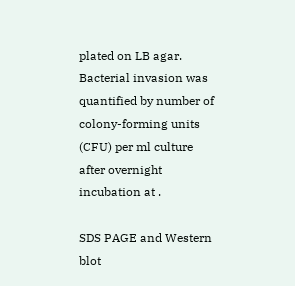plated on LB agar. Bacterial invasion was quantified by number of colony-forming units (CFU) per ml culture after overnight incubation at .

SDS PAGE and Western blot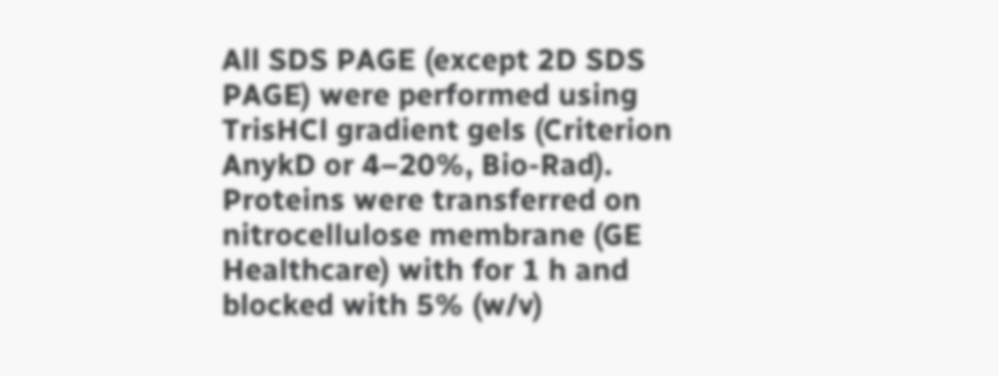All SDS PAGE (except 2D SDS PAGE) were performed using TrisHCl gradient gels (Criterion AnykD or 4–20%, Bio-Rad). Proteins were transferred on nitrocellulose membrane (GE Healthcare) with for 1 h and blocked with 5% (w/v)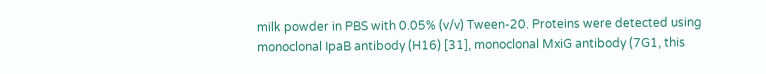milk powder in PBS with 0.05% (v/v) Tween-20. Proteins were detected using monoclonal IpaB antibody (H16) [31], monoclonal MxiG antibody (7G1, this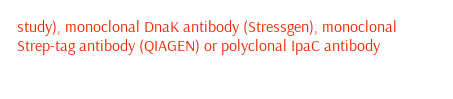study), monoclonal DnaK antibody (Stressgen), monoclonal Strep-tag antibody (QIAGEN) or polyclonal IpaC antibody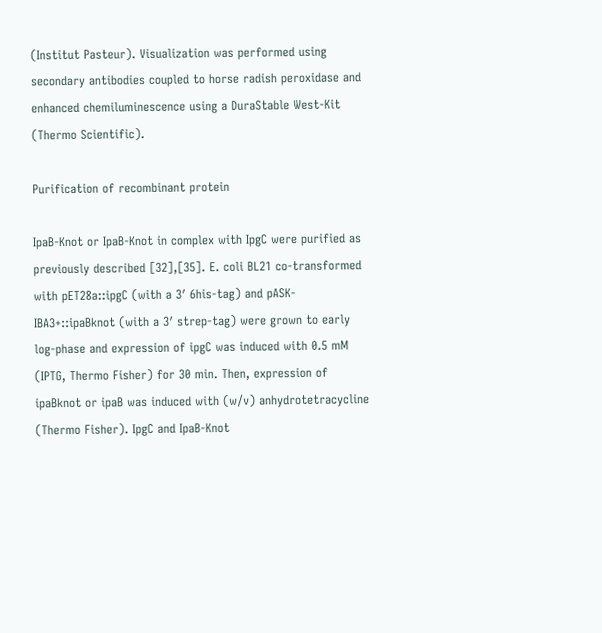(Institut Pasteur). Visualization was performed using secondary antibodies coupled to horse radish peroxidase and enhanced chemiluminescence using a DuraStable West-Kit (Thermo Scientific).

Purification of recombinant protein

IpaB-Knot or IpaB-Knot in complex with IpgC were purified as previously described [32],[35]. E. coli BL21 co-transformed with pET28a::ipgC (with a 3′ 6his-tag) and pASK-IBA3+::ipaBknot (with a 3′ strep-tag) were grown to early log-phase and expression of ipgC was induced with 0.5 mM (IPTG, Thermo Fisher) for 30 min. Then, expression of ipaBknot or ipaB was induced with (w/v) anhydrotetracycline (Thermo Fisher). IpgC and IpaB-Knot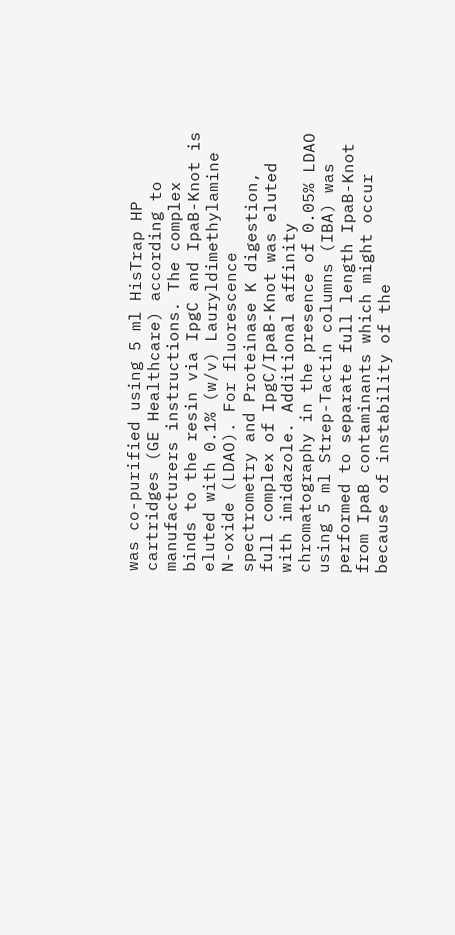was co-purified using 5 ml HisTrap HP cartridges (GE Healthcare) according to manufacturers instructions. The complex binds to the resin via IpgC and IpaB-Knot is eluted with 0.1% (w/v) Lauryldimethylamine N-oxide (LDAO). For fluorescence spectrometry and Proteinase K digestion, full complex of IpgC/IpaB-Knot was eluted with imidazole. Additional affinity chromatography in the presence of 0.05% LDAO using 5 ml Strep-Tactin columns (IBA) was performed to separate full length IpaB-Knot from IpaB contaminants which might occur because of instability of the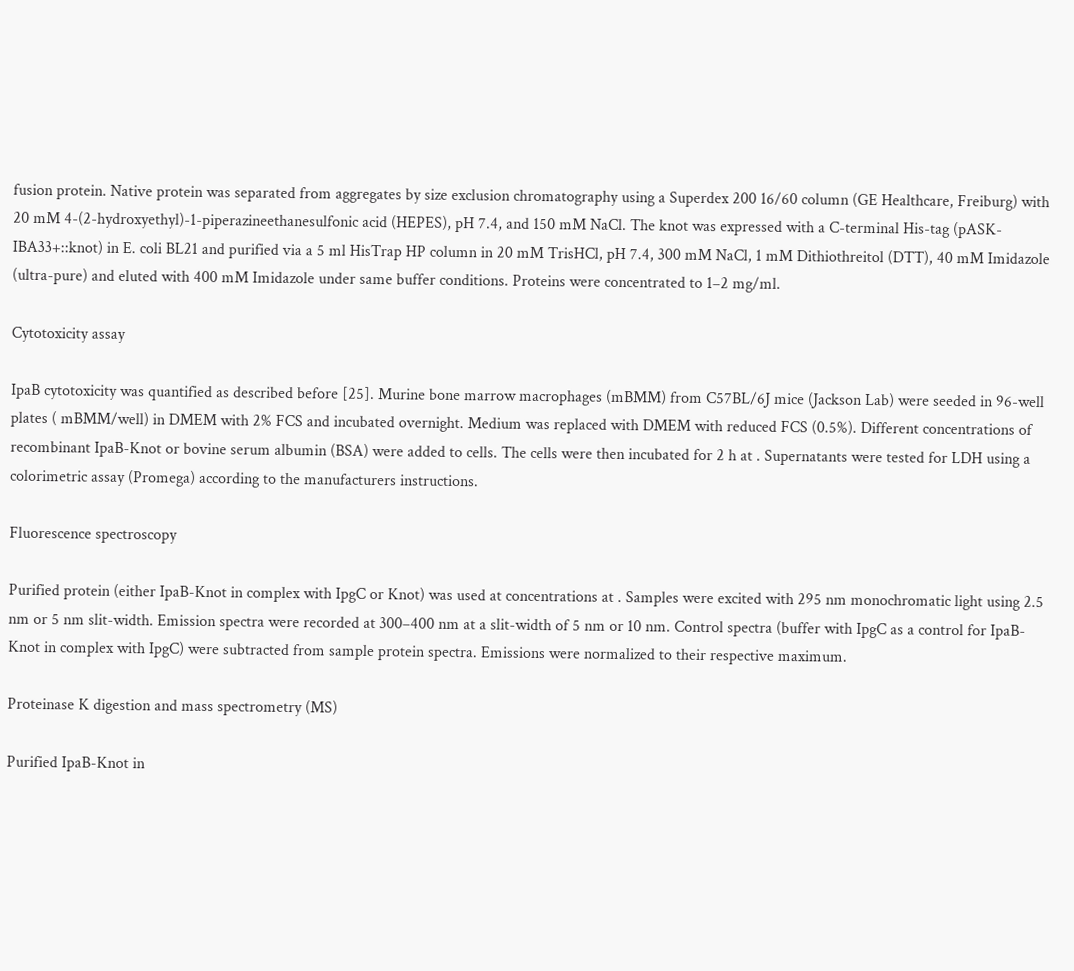fusion protein. Native protein was separated from aggregates by size exclusion chromatography using a Superdex 200 16/60 column (GE Healthcare, Freiburg) with 20 mM 4-(2-hydroxyethyl)-1-piperazineethanesulfonic acid (HEPES), pH 7.4, and 150 mM NaCl. The knot was expressed with a C-terminal His-tag (pASK-IBA33+::knot) in E. coli BL21 and purified via a 5 ml HisTrap HP column in 20 mM TrisHCl, pH 7.4, 300 mM NaCl, 1 mM Dithiothreitol (DTT), 40 mM Imidazole (ultra-pure) and eluted with 400 mM Imidazole under same buffer conditions. Proteins were concentrated to 1–2 mg/ml.

Cytotoxicity assay

IpaB cytotoxicity was quantified as described before [25]. Murine bone marrow macrophages (mBMM) from C57BL/6J mice (Jackson Lab) were seeded in 96-well plates ( mBMM/well) in DMEM with 2% FCS and incubated overnight. Medium was replaced with DMEM with reduced FCS (0.5%). Different concentrations of recombinant IpaB-Knot or bovine serum albumin (BSA) were added to cells. The cells were then incubated for 2 h at . Supernatants were tested for LDH using a colorimetric assay (Promega) according to the manufacturers instructions.

Fluorescence spectroscopy

Purified protein (either IpaB-Knot in complex with IpgC or Knot) was used at concentrations at . Samples were excited with 295 nm monochromatic light using 2.5 nm or 5 nm slit-width. Emission spectra were recorded at 300–400 nm at a slit-width of 5 nm or 10 nm. Control spectra (buffer with IpgC as a control for IpaB-Knot in complex with IpgC) were subtracted from sample protein spectra. Emissions were normalized to their respective maximum.

Proteinase K digestion and mass spectrometry (MS)

Purified IpaB-Knot in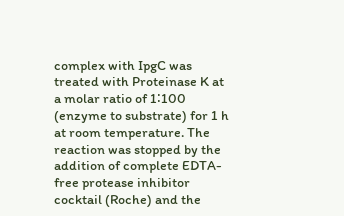complex with IpgC was treated with Proteinase K at a molar ratio of 1∶100 (enzyme to substrate) for 1 h at room temperature. The reaction was stopped by the addition of complete EDTA-free protease inhibitor cocktail (Roche) and the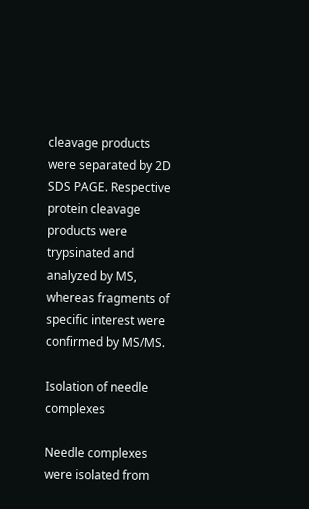cleavage products were separated by 2D SDS PAGE. Respective protein cleavage products were trypsinated and analyzed by MS, whereas fragments of specific interest were confirmed by MS/MS.

Isolation of needle complexes

Needle complexes were isolated from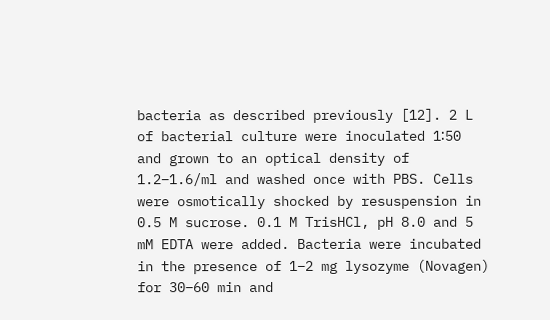bacteria as described previously [12]. 2 L of bacterial culture were inoculated 1∶50 and grown to an optical density of 1.2–1.6/ml and washed once with PBS. Cells were osmotically shocked by resuspension in 0.5 M sucrose. 0.1 M TrisHCl, pH 8.0 and 5 mM EDTA were added. Bacteria were incubated in the presence of 1–2 mg lysozyme (Novagen) for 30–60 min and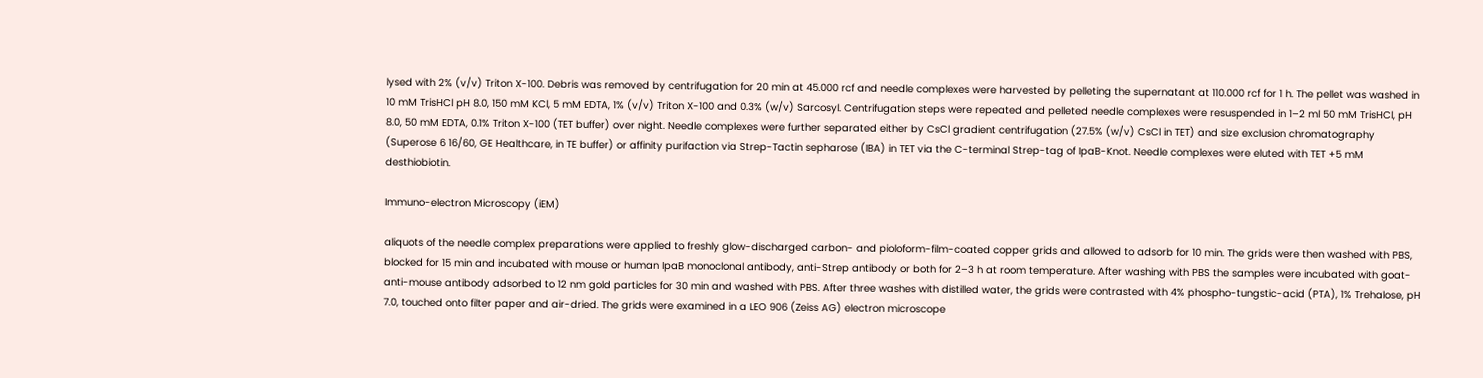lysed with 2% (v/v) Triton X-100. Debris was removed by centrifugation for 20 min at 45.000 rcf and needle complexes were harvested by pelleting the supernatant at 110.000 rcf for 1 h. The pellet was washed in 10 mM TrisHCl pH 8.0, 150 mM KCl, 5 mM EDTA, 1% (v/v) Triton X-100 and 0.3% (w/v) Sarcosyl. Centrifugation steps were repeated and pelleted needle complexes were resuspended in 1–2 ml 50 mM TrisHCl, pH 8.0, 50 mM EDTA, 0.1% Triton X-100 (TET buffer) over night. Needle complexes were further separated either by CsCl gradient centrifugation (27.5% (w/v) CsCl in TET) and size exclusion chromatography (Superose 6 16/60, GE Healthcare, in TE buffer) or affinity purifaction via Strep-Tactin sepharose (IBA) in TET via the C-terminal Strep-tag of IpaB-Knot. Needle complexes were eluted with TET +5 mM desthiobiotin.

Immuno-electron Microscopy (iEM)

aliquots of the needle complex preparations were applied to freshly glow-discharged carbon- and pioloform-film-coated copper grids and allowed to adsorb for 10 min. The grids were then washed with PBS, blocked for 15 min and incubated with mouse or human IpaB monoclonal antibody, anti-Strep antibody or both for 2–3 h at room temperature. After washing with PBS the samples were incubated with goat-anti-mouse antibody adsorbed to 12 nm gold particles for 30 min and washed with PBS. After three washes with distilled water, the grids were contrasted with 4% phospho-tungstic-acid (PTA), 1% Trehalose, pH 7.0, touched onto filter paper and air-dried. The grids were examined in a LEO 906 (Zeiss AG) electron microscope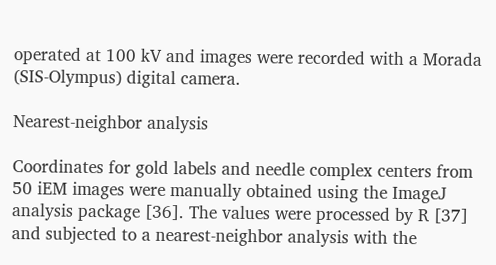operated at 100 kV and images were recorded with a Morada (SIS-Olympus) digital camera.

Nearest-neighbor analysis

Coordinates for gold labels and needle complex centers from 50 iEM images were manually obtained using the ImageJ analysis package [36]. The values were processed by R [37] and subjected to a nearest-neighbor analysis with the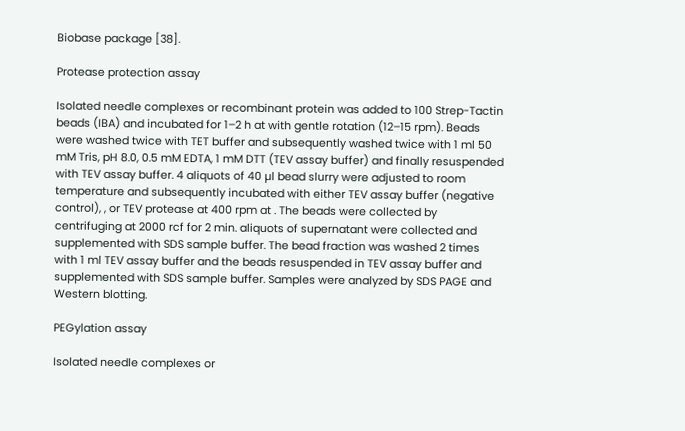Biobase package [38].

Protease protection assay

Isolated needle complexes or recombinant protein was added to 100 Strep-Tactin beads (IBA) and incubated for 1–2 h at with gentle rotation (12–15 rpm). Beads were washed twice with TET buffer and subsequently washed twice with 1 ml 50 mM Tris, pH 8.0, 0.5 mM EDTA, 1 mM DTT (TEV assay buffer) and finally resuspended with TEV assay buffer. 4 aliquots of 40 µl bead slurry were adjusted to room temperature and subsequently incubated with either TEV assay buffer (negative control), , or TEV protease at 400 rpm at . The beads were collected by centrifuging at 2000 rcf for 2 min. aliquots of supernatant were collected and supplemented with SDS sample buffer. The bead fraction was washed 2 times with 1 ml TEV assay buffer and the beads resuspended in TEV assay buffer and supplemented with SDS sample buffer. Samples were analyzed by SDS PAGE and Western blotting.

PEGylation assay

Isolated needle complexes or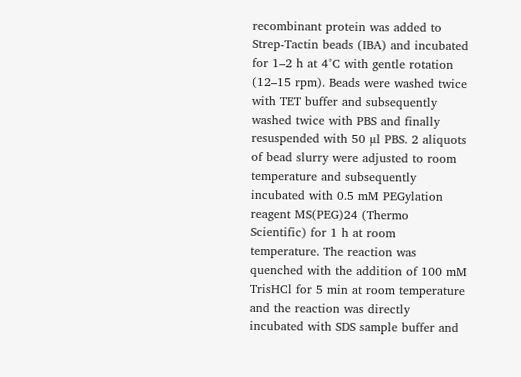recombinant protein was added to Strep-Tactin beads (IBA) and incubated for 1–2 h at 4°C with gentle rotation (12–15 rpm). Beads were washed twice with TET buffer and subsequently washed twice with PBS and finally resuspended with 50 µl PBS. 2 aliquots of bead slurry were adjusted to room temperature and subsequently incubated with 0.5 mM PEGylation reagent MS(PEG)24 (Thermo Scientific) for 1 h at room temperature. The reaction was quenched with the addition of 100 mM TrisHCl for 5 min at room temperature and the reaction was directly incubated with SDS sample buffer and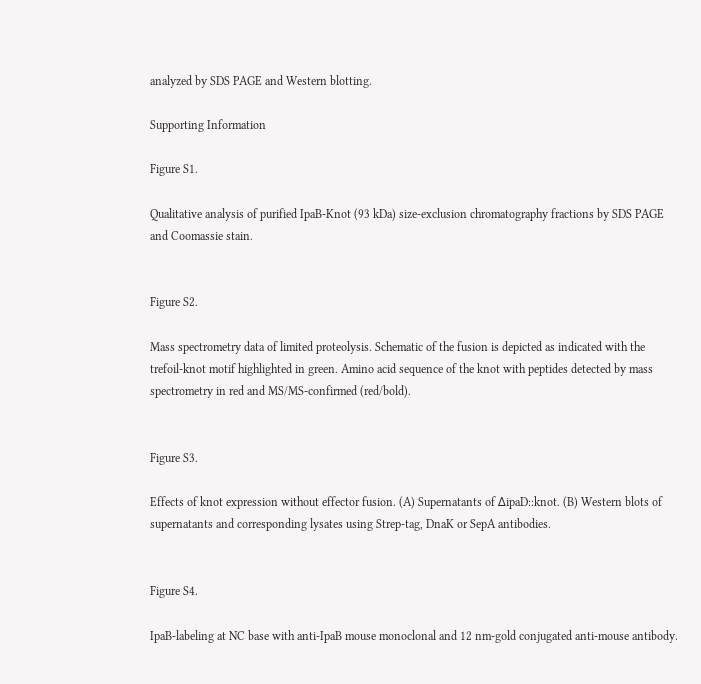analyzed by SDS PAGE and Western blotting.

Supporting Information

Figure S1.

Qualitative analysis of purified IpaB-Knot (93 kDa) size-exclusion chromatography fractions by SDS PAGE and Coomassie stain.


Figure S2.

Mass spectrometry data of limited proteolysis. Schematic of the fusion is depicted as indicated with the trefoil-knot motif highlighted in green. Amino acid sequence of the knot with peptides detected by mass spectrometry in red and MS/MS-confirmed (red/bold).


Figure S3.

Effects of knot expression without effector fusion. (A) Supernatants of ΔipaD::knot. (B) Western blots of supernatants and corresponding lysates using Strep-tag, DnaK or SepA antibodies.


Figure S4.

IpaB-labeling at NC base with anti-IpaB mouse monoclonal and 12 nm-gold conjugated anti-mouse antibody.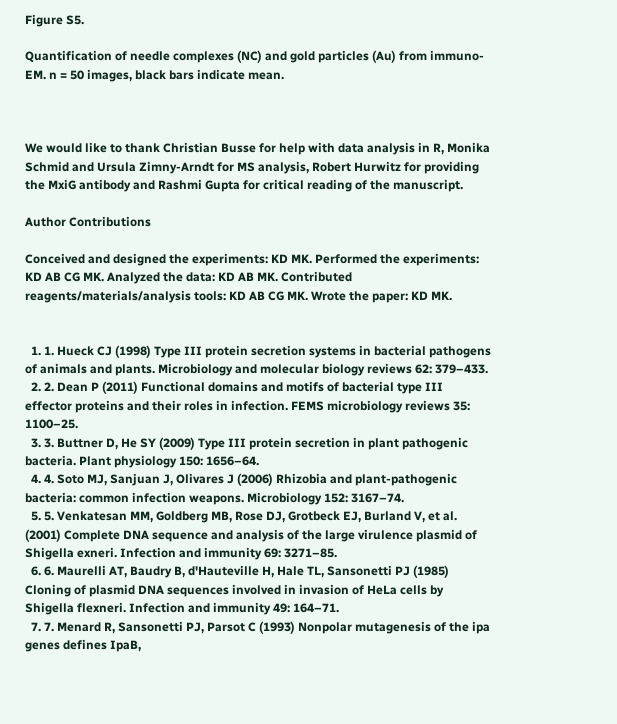Figure S5.

Quantification of needle complexes (NC) and gold particles (Au) from immuno-EM. n = 50 images, black bars indicate mean.



We would like to thank Christian Busse for help with data analysis in R, Monika Schmid and Ursula Zimny-Arndt for MS analysis, Robert Hurwitz for providing the MxiG antibody and Rashmi Gupta for critical reading of the manuscript.

Author Contributions

Conceived and designed the experiments: KD MK. Performed the experiments: KD AB CG MK. Analyzed the data: KD AB MK. Contributed reagents/materials/analysis tools: KD AB CG MK. Wrote the paper: KD MK.


  1. 1. Hueck CJ (1998) Type III protein secretion systems in bacterial pathogens of animals and plants. Microbiology and molecular biology reviews 62: 379–433.
  2. 2. Dean P (2011) Functional domains and motifs of bacterial type III effector proteins and their roles in infection. FEMS microbiology reviews 35: 1100–25.
  3. 3. Buttner D, He SY (2009) Type III protein secretion in plant pathogenic bacteria. Plant physiology 150: 1656–64.
  4. 4. Soto MJ, Sanjuan J, Olivares J (2006) Rhizobia and plant-pathogenic bacteria: common infection weapons. Microbiology 152: 3167–74.
  5. 5. Venkatesan MM, Goldberg MB, Rose DJ, Grotbeck EJ, Burland V, et al. (2001) Complete DNA sequence and analysis of the large virulence plasmid of Shigella exneri. Infection and immunity 69: 3271–85.
  6. 6. Maurelli AT, Baudry B, d'Hauteville H, Hale TL, Sansonetti PJ (1985) Cloning of plasmid DNA sequences involved in invasion of HeLa cells by Shigella flexneri. Infection and immunity 49: 164–71.
  7. 7. Menard R, Sansonetti PJ, Parsot C (1993) Nonpolar mutagenesis of the ipa genes defines IpaB,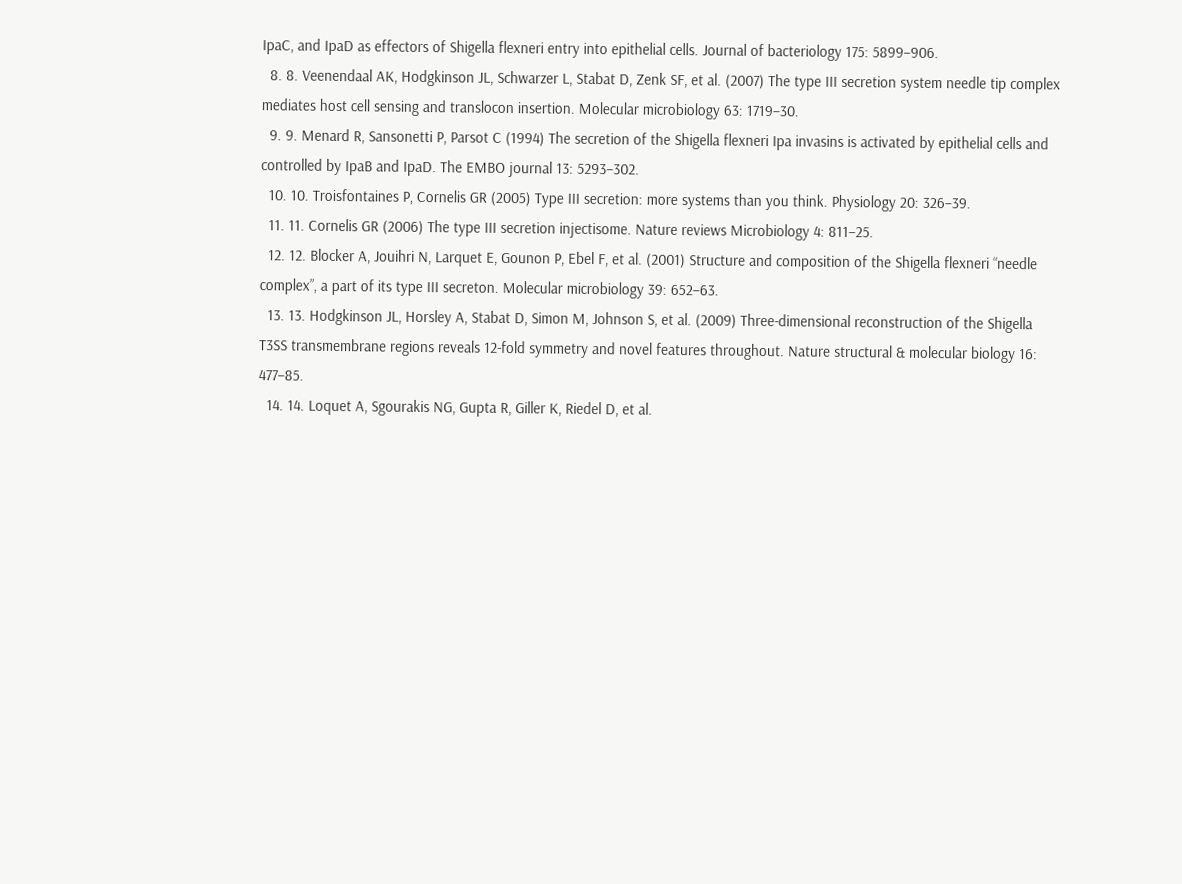IpaC, and IpaD as effectors of Shigella flexneri entry into epithelial cells. Journal of bacteriology 175: 5899–906.
  8. 8. Veenendaal AK, Hodgkinson JL, Schwarzer L, Stabat D, Zenk SF, et al. (2007) The type III secretion system needle tip complex mediates host cell sensing and translocon insertion. Molecular microbiology 63: 1719–30.
  9. 9. Menard R, Sansonetti P, Parsot C (1994) The secretion of the Shigella flexneri Ipa invasins is activated by epithelial cells and controlled by IpaB and IpaD. The EMBO journal 13: 5293–302.
  10. 10. Troisfontaines P, Cornelis GR (2005) Type III secretion: more systems than you think. Physiology 20: 326–39.
  11. 11. Cornelis GR (2006) The type III secretion injectisome. Nature reviews Microbiology 4: 811–25.
  12. 12. Blocker A, Jouihri N, Larquet E, Gounon P, Ebel F, et al. (2001) Structure and composition of the Shigella flexneri “needle complex”, a part of its type III secreton. Molecular microbiology 39: 652–63.
  13. 13. Hodgkinson JL, Horsley A, Stabat D, Simon M, Johnson S, et al. (2009) Three-dimensional reconstruction of the Shigella T3SS transmembrane regions reveals 12-fold symmetry and novel features throughout. Nature structural & molecular biology 16: 477–85.
  14. 14. Loquet A, Sgourakis NG, Gupta R, Giller K, Riedel D, et al.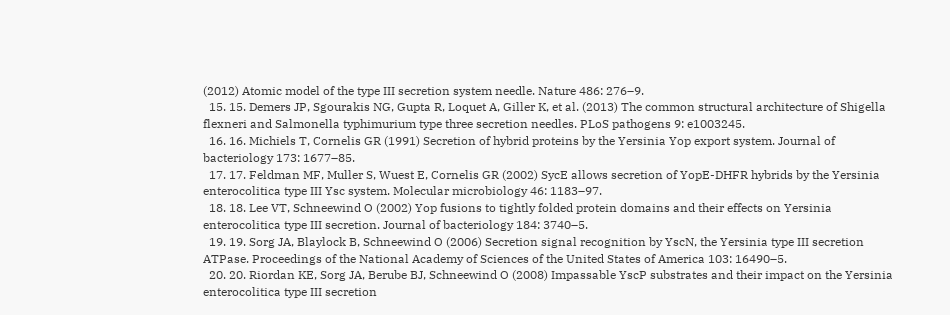(2012) Atomic model of the type III secretion system needle. Nature 486: 276–9.
  15. 15. Demers JP, Sgourakis NG, Gupta R, Loquet A, Giller K, et al. (2013) The common structural architecture of Shigella flexneri and Salmonella typhimurium type three secretion needles. PLoS pathogens 9: e1003245.
  16. 16. Michiels T, Cornelis GR (1991) Secretion of hybrid proteins by the Yersinia Yop export system. Journal of bacteriology 173: 1677–85.
  17. 17. Feldman MF, Muller S, Wuest E, Cornelis GR (2002) SycE allows secretion of YopE-DHFR hybrids by the Yersinia enterocolitica type III Ysc system. Molecular microbiology 46: 1183–97.
  18. 18. Lee VT, Schneewind O (2002) Yop fusions to tightly folded protein domains and their effects on Yersinia enterocolitica type III secretion. Journal of bacteriology 184: 3740–5.
  19. 19. Sorg JA, Blaylock B, Schneewind O (2006) Secretion signal recognition by YscN, the Yersinia type III secretion ATPase. Proceedings of the National Academy of Sciences of the United States of America 103: 16490–5.
  20. 20. Riordan KE, Sorg JA, Berube BJ, Schneewind O (2008) Impassable YscP substrates and their impact on the Yersinia enterocolitica type III secretion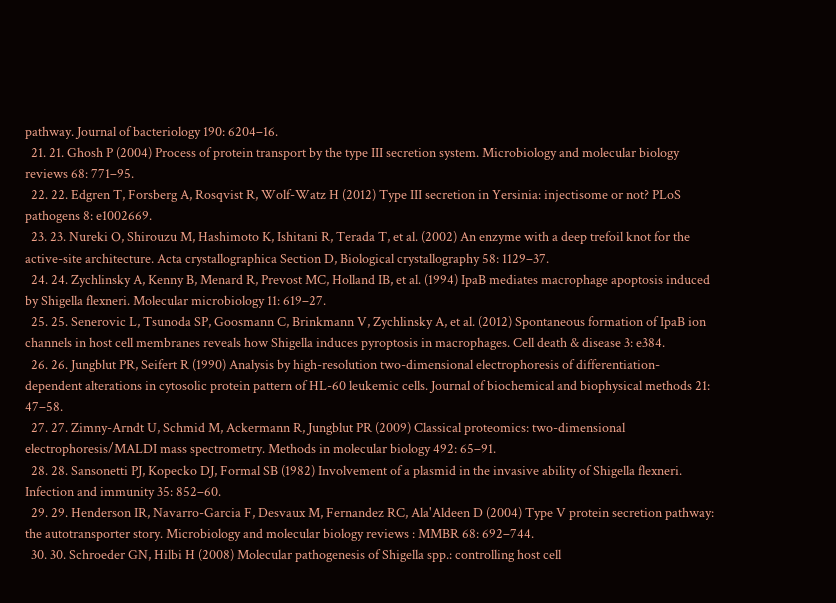pathway. Journal of bacteriology 190: 6204–16.
  21. 21. Ghosh P (2004) Process of protein transport by the type III secretion system. Microbiology and molecular biology reviews 68: 771–95.
  22. 22. Edgren T, Forsberg A, Rosqvist R, Wolf-Watz H (2012) Type III secretion in Yersinia: injectisome or not? PLoS pathogens 8: e1002669.
  23. 23. Nureki O, Shirouzu M, Hashimoto K, Ishitani R, Terada T, et al. (2002) An enzyme with a deep trefoil knot for the active-site architecture. Acta crystallographica Section D, Biological crystallography 58: 1129–37.
  24. 24. Zychlinsky A, Kenny B, Menard R, Prevost MC, Holland IB, et al. (1994) IpaB mediates macrophage apoptosis induced by Shigella flexneri. Molecular microbiology 11: 619–27.
  25. 25. Senerovic L, Tsunoda SP, Goosmann C, Brinkmann V, Zychlinsky A, et al. (2012) Spontaneous formation of IpaB ion channels in host cell membranes reveals how Shigella induces pyroptosis in macrophages. Cell death & disease 3: e384.
  26. 26. Jungblut PR, Seifert R (1990) Analysis by high-resolution two-dimensional electrophoresis of differentiation-dependent alterations in cytosolic protein pattern of HL-60 leukemic cells. Journal of biochemical and biophysical methods 21: 47–58.
  27. 27. Zimny-Arndt U, Schmid M, Ackermann R, Jungblut PR (2009) Classical proteomics: two-dimensional electrophoresis/MALDI mass spectrometry. Methods in molecular biology 492: 65–91.
  28. 28. Sansonetti PJ, Kopecko DJ, Formal SB (1982) Involvement of a plasmid in the invasive ability of Shigella flexneri. Infection and immunity 35: 852–60.
  29. 29. Henderson IR, Navarro-Garcia F, Desvaux M, Fernandez RC, Ala'Aldeen D (2004) Type V protein secretion pathway: the autotransporter story. Microbiology and molecular biology reviews : MMBR 68: 692–744.
  30. 30. Schroeder GN, Hilbi H (2008) Molecular pathogenesis of Shigella spp.: controlling host cell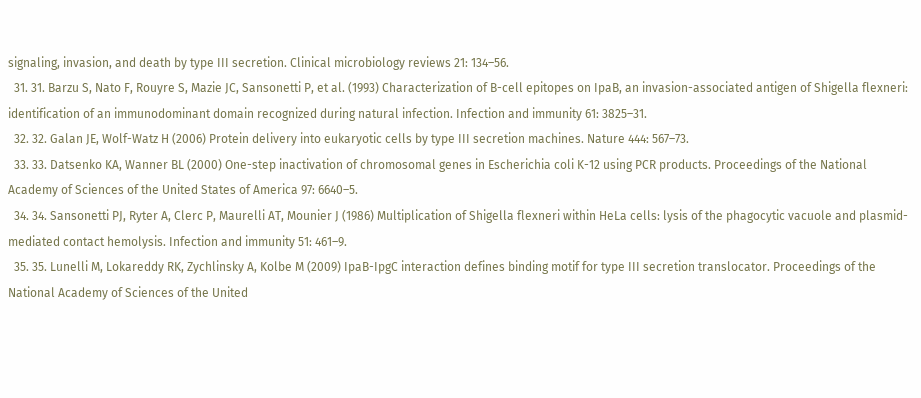signaling, invasion, and death by type III secretion. Clinical microbiology reviews 21: 134–56.
  31. 31. Barzu S, Nato F, Rouyre S, Mazie JC, Sansonetti P, et al. (1993) Characterization of B-cell epitopes on IpaB, an invasion-associated antigen of Shigella flexneri: identification of an immunodominant domain recognized during natural infection. Infection and immunity 61: 3825–31.
  32. 32. Galan JE, Wolf-Watz H (2006) Protein delivery into eukaryotic cells by type III secretion machines. Nature 444: 567–73.
  33. 33. Datsenko KA, Wanner BL (2000) One-step inactivation of chromosomal genes in Escherichia coli K-12 using PCR products. Proceedings of the National Academy of Sciences of the United States of America 97: 6640–5.
  34. 34. Sansonetti PJ, Ryter A, Clerc P, Maurelli AT, Mounier J (1986) Multiplication of Shigella flexneri within HeLa cells: lysis of the phagocytic vacuole and plasmid-mediated contact hemolysis. Infection and immunity 51: 461–9.
  35. 35. Lunelli M, Lokareddy RK, Zychlinsky A, Kolbe M (2009) IpaB-IpgC interaction defines binding motif for type III secretion translocator. Proceedings of the National Academy of Sciences of the United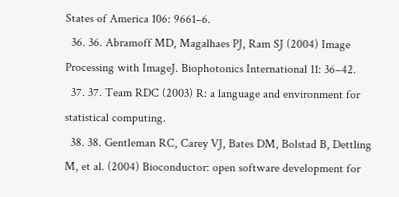States of America 106: 9661–6.
  36. 36. Abramoff MD, Magalhaes PJ, Ram SJ (2004) Image Processing with ImageJ. Biophotonics International 11: 36–42.
  37. 37. Team RDC (2003) R: a language and environment for statistical computing.
  38. 38. Gentleman RC, Carey VJ, Bates DM, Bolstad B, Dettling M, et al. (2004) Bioconductor: open software development for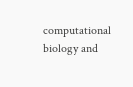computational biology and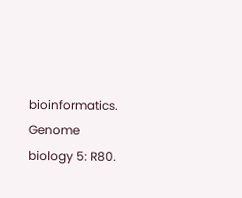bioinformatics. Genome biology 5: R80.